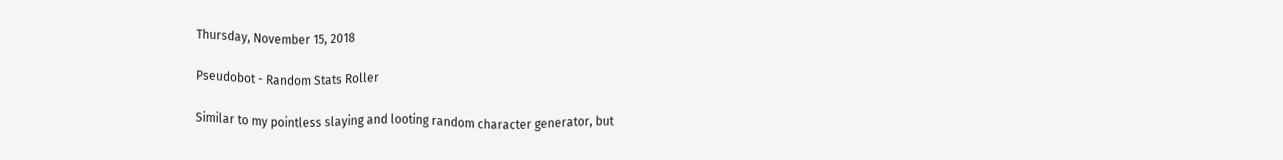Thursday, November 15, 2018

Pseudobot - Random Stats Roller

Similar to my pointless slaying and looting random character generator, but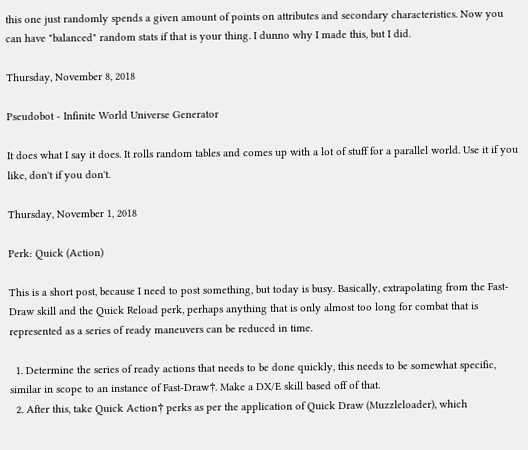this one just randomly spends a given amount of points on attributes and secondary characteristics. Now you can have "balanced" random stats if that is your thing. I dunno why I made this, but I did.

Thursday, November 8, 2018

Pseudobot - Infinite World Universe Generator

It does what I say it does. It rolls random tables and comes up with a lot of stuff for a parallel world. Use it if you like, don't if you don't.

Thursday, November 1, 2018

Perk: Quick (Action)

This is a short post, because I need to post something, but today is busy. Basically, extrapolating from the Fast-Draw skill and the Quick Reload perk, perhaps anything that is only almost too long for combat that is represented as a series of ready maneuvers can be reduced in time.

  1. Determine the series of ready actions that needs to be done quickly, this needs to be somewhat specific, similar in scope to an instance of Fast-Draw†. Make a DX/E skill based off of that.
  2. After this, take Quick Action† perks as per the application of Quick Draw (Muzzleloader), which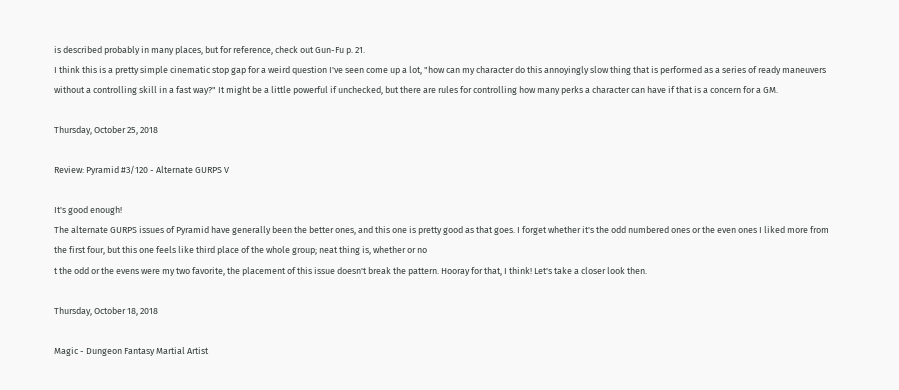is described probably in many places, but for reference, check out Gun-Fu p. 21.
I think this is a pretty simple cinematic stop gap for a weird question I've seen come up a lot, "how can my character do this annoyingly slow thing that is performed as a series of ready maneuvers without a controlling skill in a fast way?" It might be a little powerful if unchecked, but there are rules for controlling how many perks a character can have if that is a concern for a GM.

Thursday, October 25, 2018

Review: Pyramid #3/120 - Alternate GURPS V

It's good enough!
The alternate GURPS issues of Pyramid have generally been the better ones, and this one is pretty good as that goes. I forget whether it's the odd numbered ones or the even ones I liked more from the first four, but this one feels like third place of the whole group; neat thing is, whether or no
t the odd or the evens were my two favorite, the placement of this issue doesn't break the pattern. Hooray for that, I think! Let's take a closer look then.

Thursday, October 18, 2018

Magic - Dungeon Fantasy Martial Artist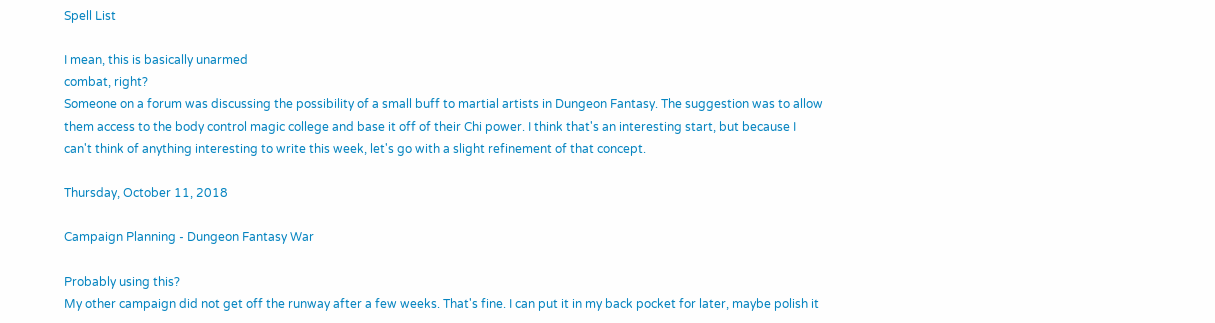Spell List

I mean, this is basically unarmed
combat, right?
Someone on a forum was discussing the possibility of a small buff to martial artists in Dungeon Fantasy. The suggestion was to allow them access to the body control magic college and base it off of their Chi power. I think that's an interesting start, but because I can't think of anything interesting to write this week, let's go with a slight refinement of that concept.

Thursday, October 11, 2018

Campaign Planning - Dungeon Fantasy War

Probably using this?
My other campaign did not get off the runway after a few weeks. That's fine. I can put it in my back pocket for later, maybe polish it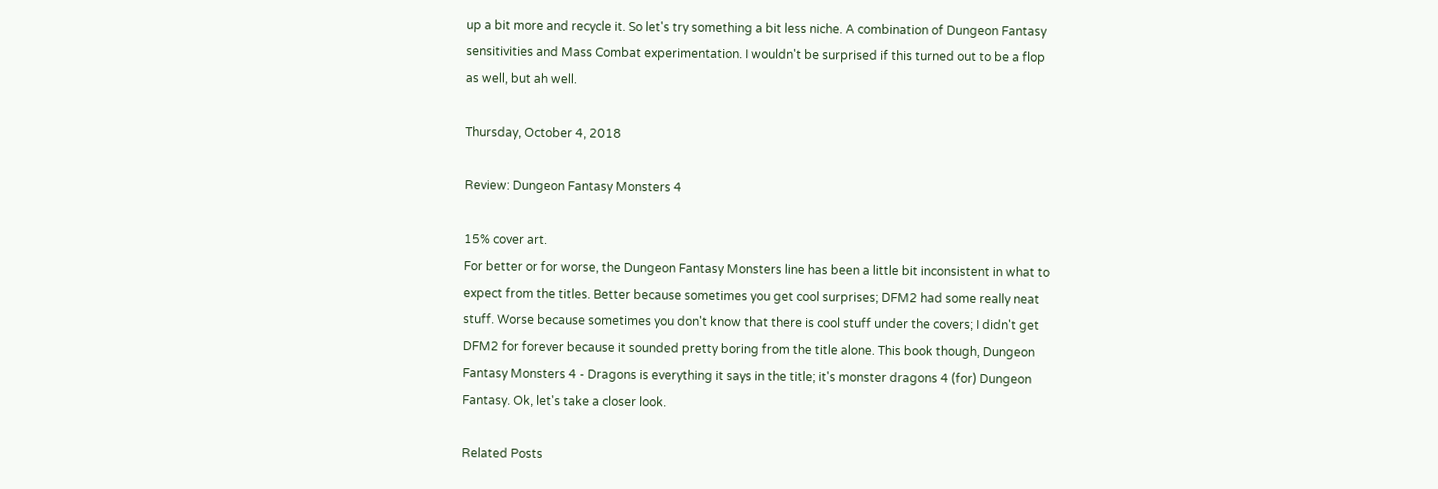up a bit more and recycle it. So let's try something a bit less niche. A combination of Dungeon Fantasy sensitivities and Mass Combat experimentation. I wouldn't be surprised if this turned out to be a flop as well, but ah well.

Thursday, October 4, 2018

Review: Dungeon Fantasy Monsters 4

15% cover art.
For better or for worse, the Dungeon Fantasy Monsters line has been a little bit inconsistent in what to expect from the titles. Better because sometimes you get cool surprises; DFM2 had some really neat stuff. Worse because sometimes you don't know that there is cool stuff under the covers; I didn't get DFM2 for forever because it sounded pretty boring from the title alone. This book though, Dungeon Fantasy Monsters 4 - Dragons is everything it says in the title; it's monster dragons 4 (for) Dungeon Fantasy. Ok, let's take a closer look.

Related Posts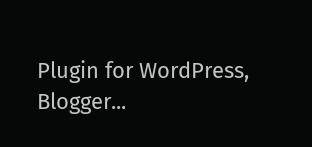Plugin for WordPress, Blogger...